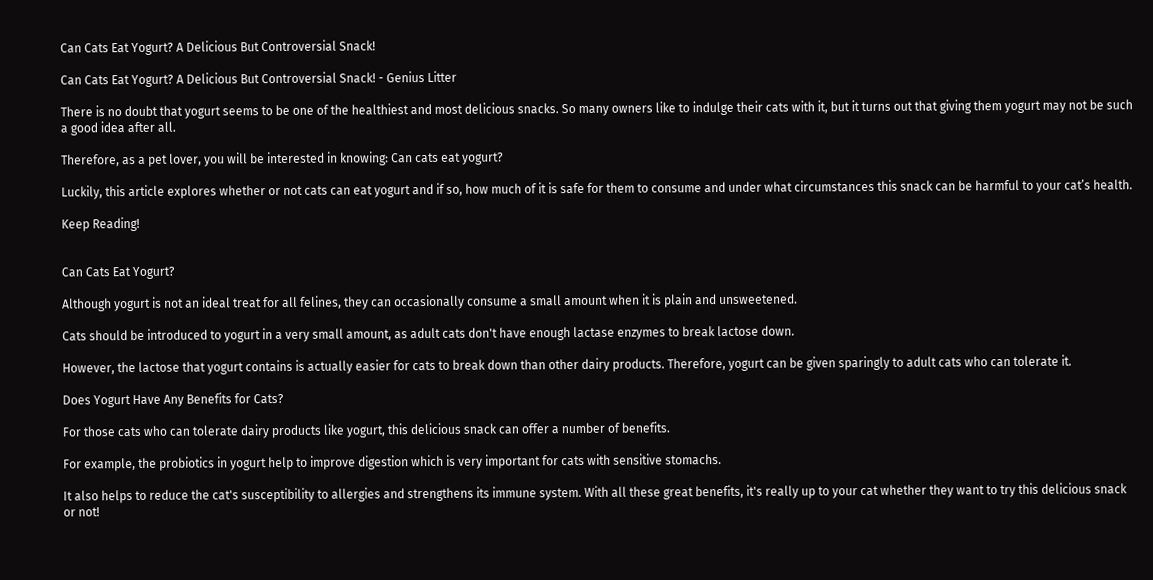Can Cats Eat Yogurt? A Delicious But Controversial Snack!

Can Cats Eat Yogurt? A Delicious But Controversial Snack! - Genius Litter

There is no doubt that yogurt seems to be one of the healthiest and most delicious snacks. So many owners like to indulge their cats with it, but it turns out that giving them yogurt may not be such a good idea after all.

Therefore, as a pet lover, you will be interested in knowing: Can cats eat yogurt?

Luckily, this article explores whether or not cats can eat yogurt and if so, how much of it is safe for them to consume and under what circumstances this snack can be harmful to your cat’s health.

Keep Reading!


Can Cats Eat Yogurt?

Although yogurt is not an ideal treat for all felines, they can occasionally consume a small amount when it is plain and unsweetened.

Cats should be introduced to yogurt in a very small amount, as adult cats don't have enough lactase enzymes to break lactose down.

However, the lactose that yogurt contains is actually easier for cats to break down than other dairy products. Therefore, yogurt can be given sparingly to adult cats who can tolerate it.

Does Yogurt Have Any Benefits for Cats?

For those cats who can tolerate dairy products like yogurt, this delicious snack can offer a number of benefits.

For example, the probiotics in yogurt help to improve digestion which is very important for cats with sensitive stomachs.

It also helps to reduce the cat's susceptibility to allergies and strengthens its immune system. With all these great benefits, it's really up to your cat whether they want to try this delicious snack or not!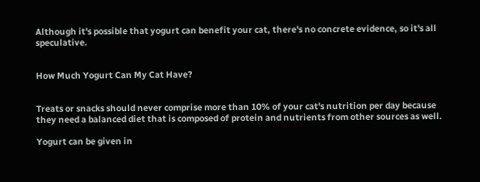Although it's possible that yogurt can benefit your cat, there's no concrete evidence, so it's all speculative.


How Much Yogurt Can My Cat Have?


Treats or snacks should never comprise more than 10% of your cat's nutrition per day because they need a balanced diet that is composed of protein and nutrients from other sources as well.

Yogurt can be given in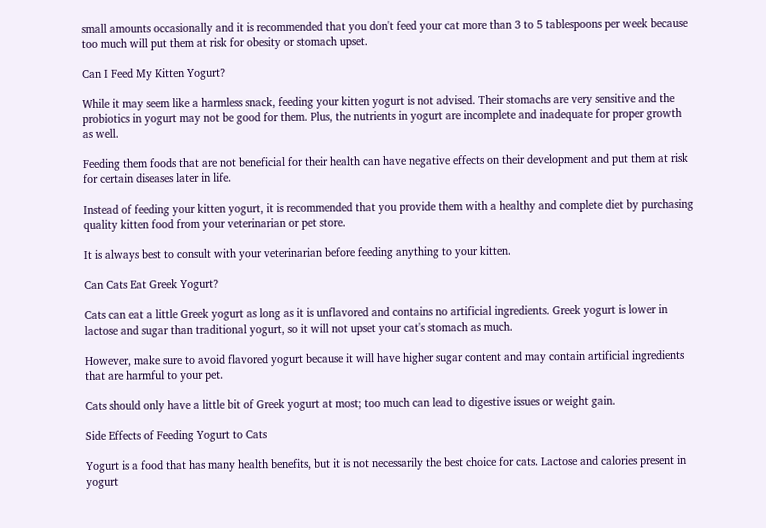small amounts occasionally and it is recommended that you don't feed your cat more than 3 to 5 tablespoons per week because too much will put them at risk for obesity or stomach upset.

Can I Feed My Kitten Yogurt?

While it may seem like a harmless snack, feeding your kitten yogurt is not advised. Their stomachs are very sensitive and the probiotics in yogurt may not be good for them. Plus, the nutrients in yogurt are incomplete and inadequate for proper growth as well.

Feeding them foods that are not beneficial for their health can have negative effects on their development and put them at risk for certain diseases later in life.

Instead of feeding your kitten yogurt, it is recommended that you provide them with a healthy and complete diet by purchasing quality kitten food from your veterinarian or pet store.

It is always best to consult with your veterinarian before feeding anything to your kitten.

Can Cats Eat Greek Yogurt?

Cats can eat a little Greek yogurt as long as it is unflavored and contains no artificial ingredients. Greek yogurt is lower in lactose and sugar than traditional yogurt, so it will not upset your cat's stomach as much.

However, make sure to avoid flavored yogurt because it will have higher sugar content and may contain artificial ingredients that are harmful to your pet.

Cats should only have a little bit of Greek yogurt at most; too much can lead to digestive issues or weight gain.

Side Effects of Feeding Yogurt to Cats

Yogurt is a food that has many health benefits, but it is not necessarily the best choice for cats. Lactose and calories present in yogurt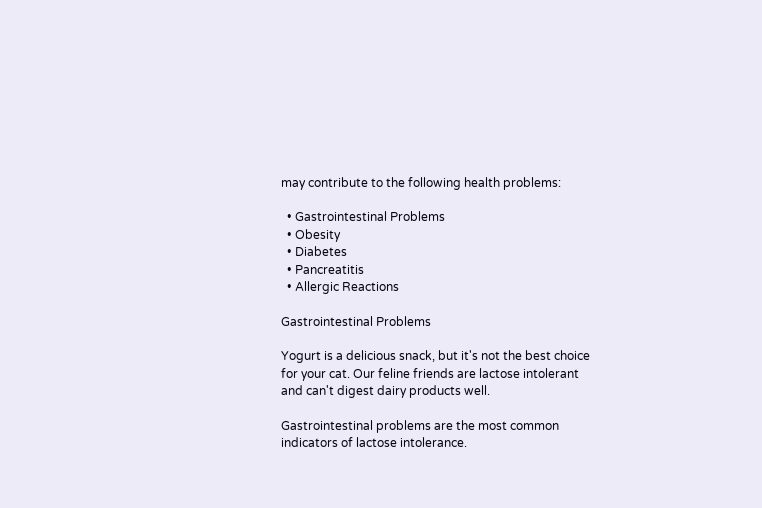may contribute to the following health problems:

  • Gastrointestinal Problems
  • Obesity
  • Diabetes
  • Pancreatitis
  • Allergic Reactions

Gastrointestinal Problems

Yogurt is a delicious snack, but it's not the best choice for your cat. Our feline friends are lactose intolerant and can't digest dairy products well.

Gastrointestinal problems are the most common indicators of lactose intolerance.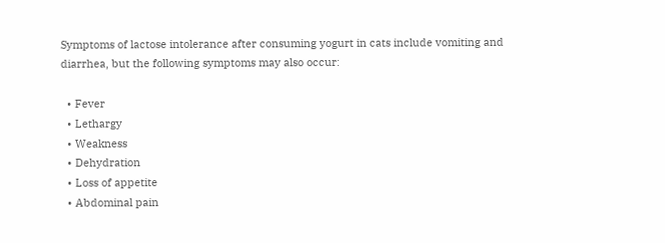Symptoms of lactose intolerance after consuming yogurt in cats include vomiting and diarrhea, but the following symptoms may also occur:

  • Fever
  • Lethargy
  • Weakness
  • Dehydration
  • Loss of appetite
  • Abdominal pain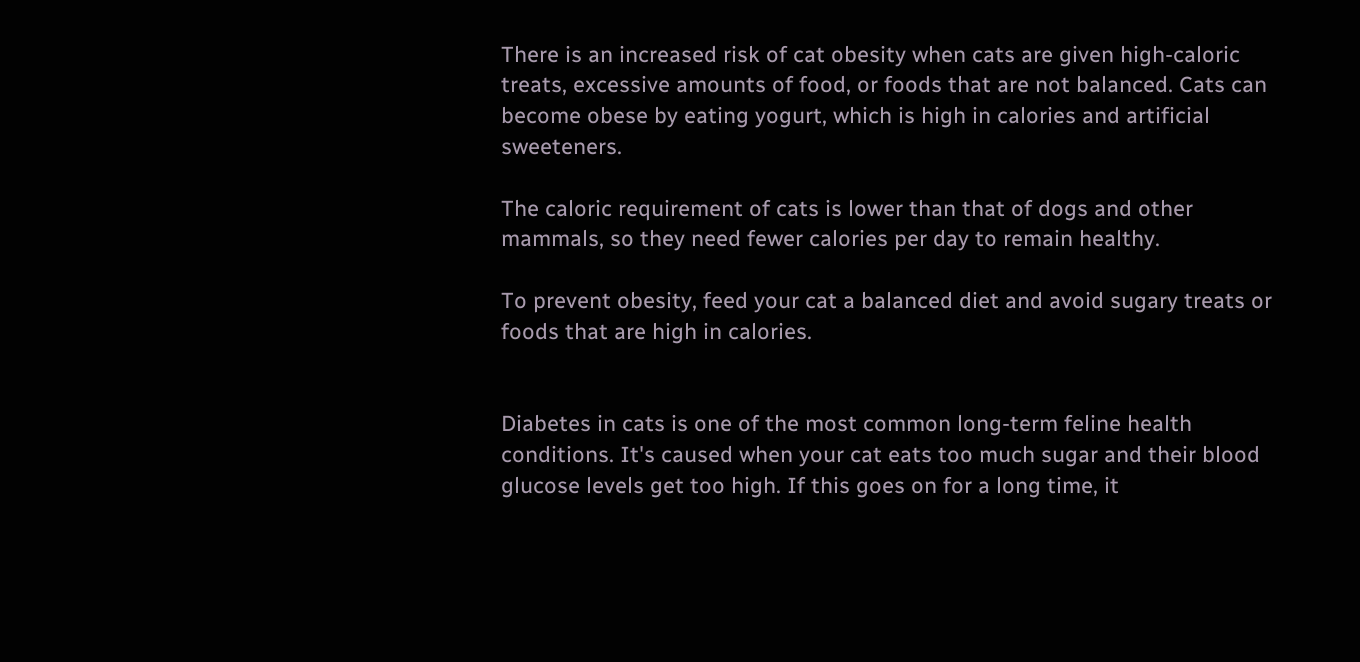There is an increased risk of cat obesity when cats are given high-caloric treats, excessive amounts of food, or foods that are not balanced. Cats can become obese by eating yogurt, which is high in calories and artificial sweeteners.

The caloric requirement of cats is lower than that of dogs and other mammals, so they need fewer calories per day to remain healthy.

To prevent obesity, feed your cat a balanced diet and avoid sugary treats or foods that are high in calories.


Diabetes in cats is one of the most common long-term feline health conditions. It's caused when your cat eats too much sugar and their blood glucose levels get too high. If this goes on for a long time, it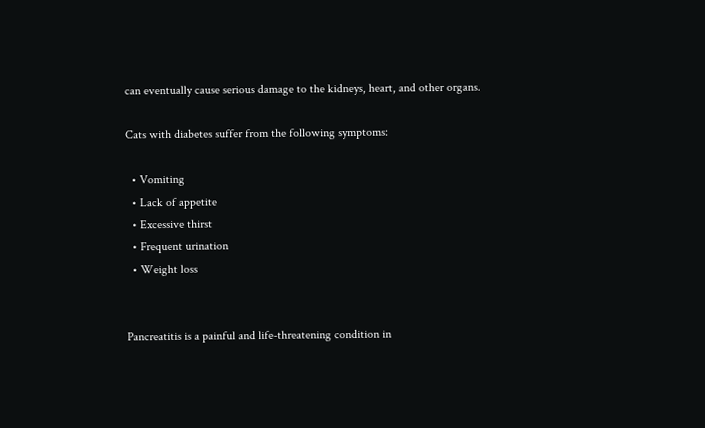can eventually cause serious damage to the kidneys, heart, and other organs.

Cats with diabetes suffer from the following symptoms:

  • Vomiting
  • Lack of appetite
  • Excessive thirst
  • Frequent urination
  • Weight loss


Pancreatitis is a painful and life-threatening condition in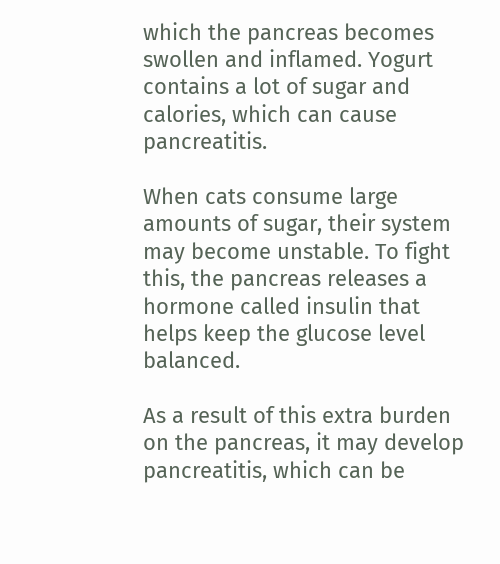which the pancreas becomes swollen and inflamed. Yogurt contains a lot of sugar and calories, which can cause pancreatitis.

When cats consume large amounts of sugar, their system may become unstable. To fight this, the pancreas releases a hormone called insulin that helps keep the glucose level balanced.

As a result of this extra burden on the pancreas, it may develop pancreatitis, which can be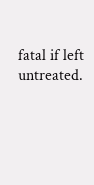fatal if left untreated.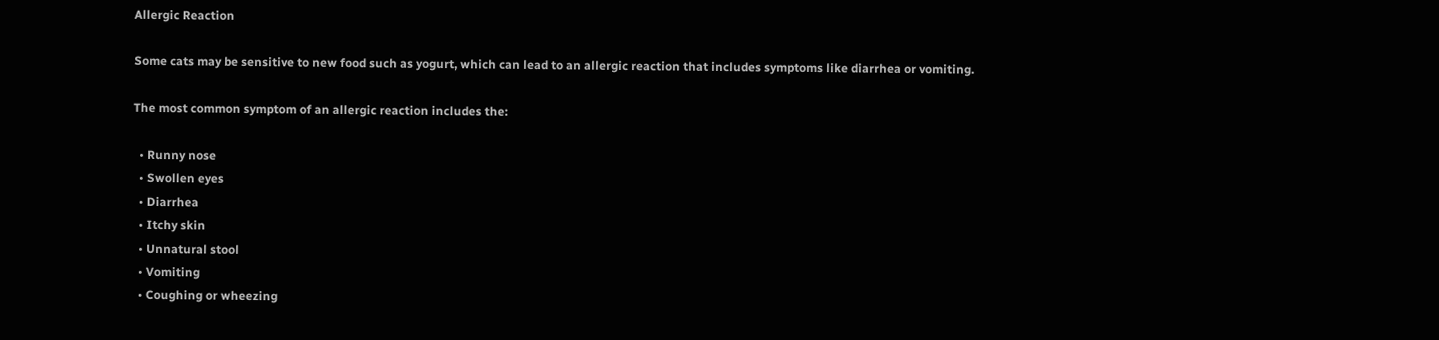Allergic Reaction

Some cats may be sensitive to new food such as yogurt, which can lead to an allergic reaction that includes symptoms like diarrhea or vomiting.

The most common symptom of an allergic reaction includes the:

  • Runny nose
  • Swollen eyes
  • Diarrhea
  • Itchy skin
  • Unnatural stool
  • Vomiting
  • Coughing or wheezing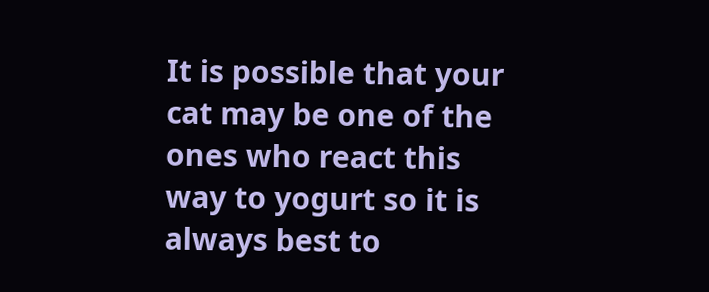It is possible that your cat may be one of the ones who react this way to yogurt so it is always best to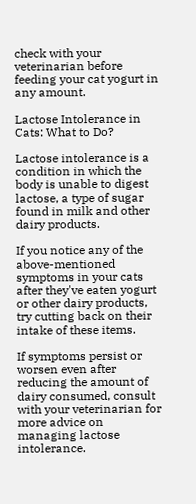check with your veterinarian before feeding your cat yogurt in any amount.

Lactose Intolerance in Cats: What to Do?

Lactose intolerance is a condition in which the body is unable to digest lactose, a type of sugar found in milk and other dairy products.

If you notice any of the above-mentioned symptoms in your cats after they've eaten yogurt or other dairy products, try cutting back on their intake of these items.

If symptoms persist or worsen even after reducing the amount of dairy consumed, consult with your veterinarian for more advice on managing lactose intolerance.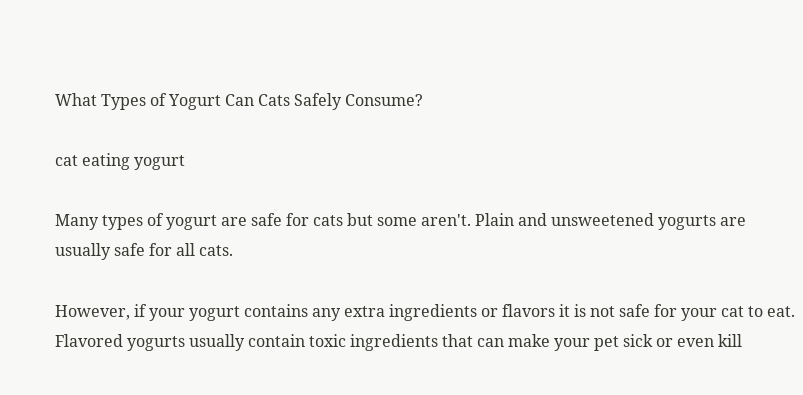What Types of Yogurt Can Cats Safely Consume?

cat eating yogurt

Many types of yogurt are safe for cats but some aren't. Plain and unsweetened yogurts are usually safe for all cats.

However, if your yogurt contains any extra ingredients or flavors it is not safe for your cat to eat. Flavored yogurts usually contain toxic ingredients that can make your pet sick or even kill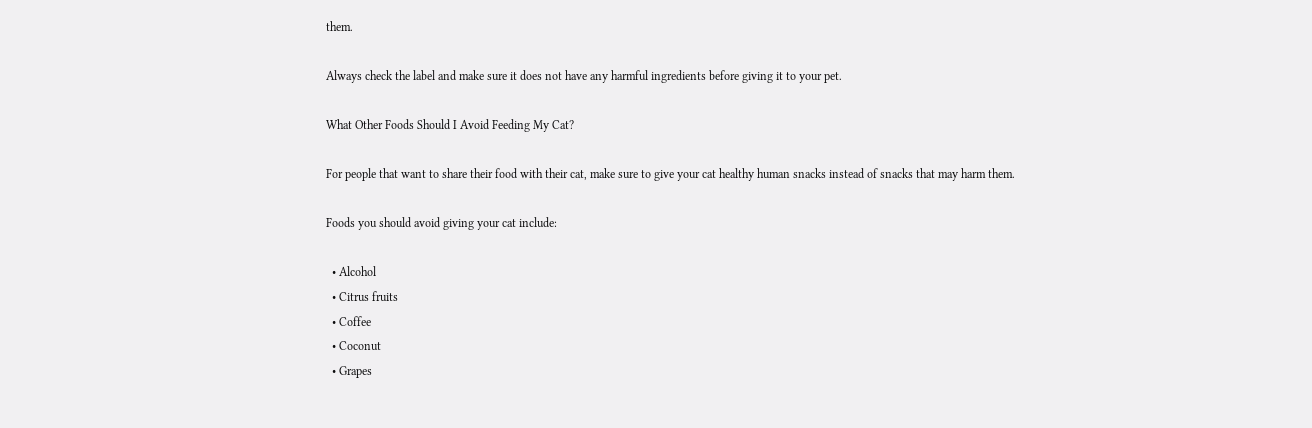them.

Always check the label and make sure it does not have any harmful ingredients before giving it to your pet.

What Other Foods Should I Avoid Feeding My Cat?

For people that want to share their food with their cat, make sure to give your cat healthy human snacks instead of snacks that may harm them.

Foods you should avoid giving your cat include:

  • Alcohol
  • Citrus fruits
  • Coffee
  • Coconut
  • Grapes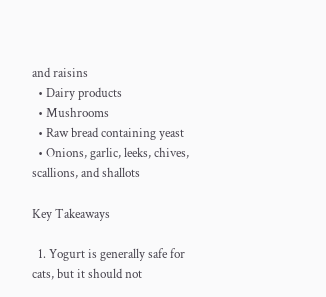and raisins
  • Dairy products
  • Mushrooms
  • Raw bread containing yeast
  • Onions, garlic, leeks, chives, scallions, and shallots

Key Takeaways

  1. Yogurt is generally safe for cats, but it should not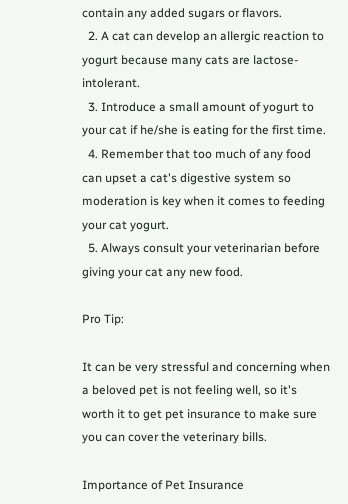contain any added sugars or flavors.
  2. A cat can develop an allergic reaction to yogurt because many cats are lactose-intolerant.
  3. Introduce a small amount of yogurt to your cat if he/she is eating for the first time.
  4. Remember that too much of any food can upset a cat's digestive system so moderation is key when it comes to feeding your cat yogurt.
  5. Always consult your veterinarian before giving your cat any new food.

Pro Tip:

It can be very stressful and concerning when a beloved pet is not feeling well, so it's worth it to get pet insurance to make sure you can cover the veterinary bills.

Importance of Pet Insurance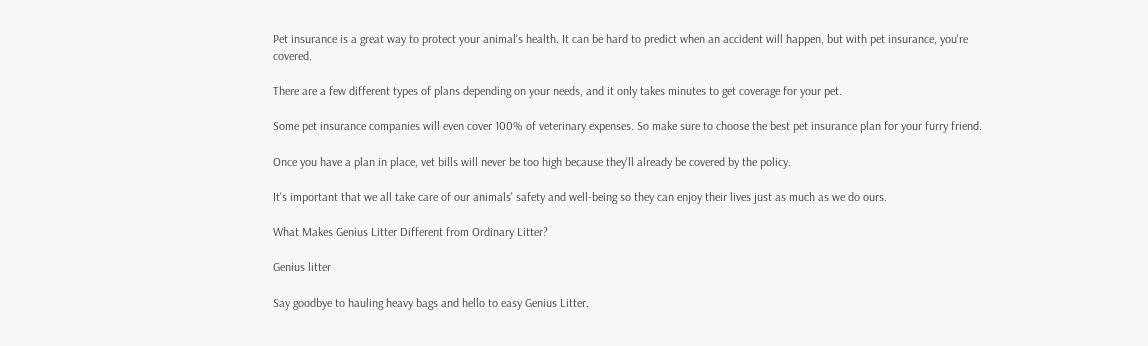Pet insurance is a great way to protect your animal's health. It can be hard to predict when an accident will happen, but with pet insurance, you're covered.

There are a few different types of plans depending on your needs, and it only takes minutes to get coverage for your pet.

Some pet insurance companies will even cover 100% of veterinary expenses. So make sure to choose the best pet insurance plan for your furry friend.

Once you have a plan in place, vet bills will never be too high because they'll already be covered by the policy.

It's important that we all take care of our animals' safety and well-being so they can enjoy their lives just as much as we do ours.

What Makes Genius Litter Different from Ordinary Litter?

Genius litter

Say goodbye to hauling heavy bags and hello to easy Genius Litter.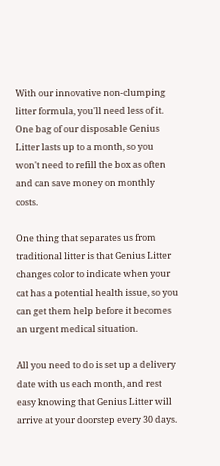With our innovative non-clumping litter formula, you'll need less of it. One bag of our disposable Genius Litter lasts up to a month, so you won't need to refill the box as often and can save money on monthly costs.

One thing that separates us from traditional litter is that Genius Litter changes color to indicate when your cat has a potential health issue, so you can get them help before it becomes an urgent medical situation.

All you need to do is set up a delivery date with us each month, and rest easy knowing that Genius Litter will arrive at your doorstep every 30 days.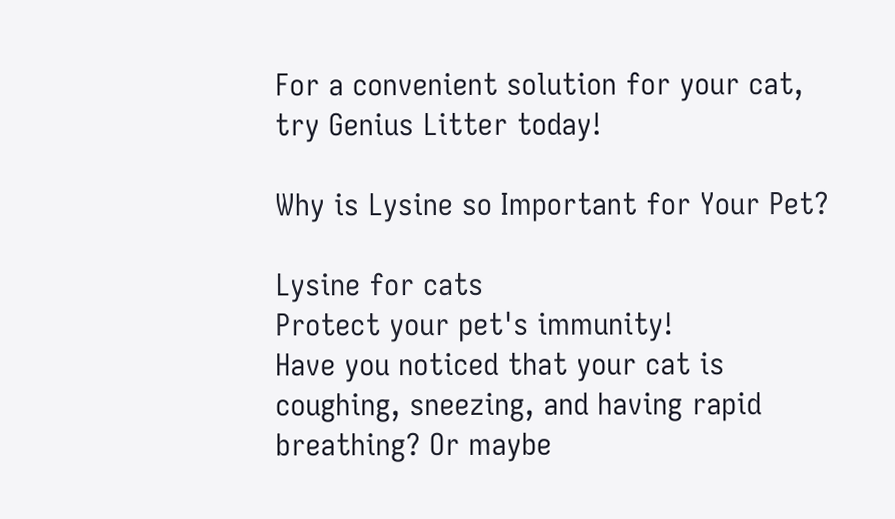For a convenient solution for your cat, try Genius Litter today!

Why is Lysine so Important for Your Pet?

Lysine for cats
Protect your pet's immunity!
Have you noticed that your cat is coughing, sneezing, and having rapid breathing? Or maybe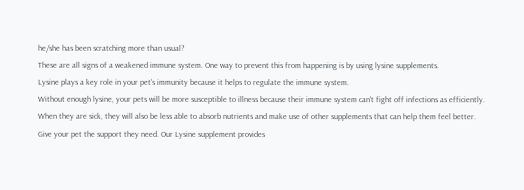he/she has been scratching more than usual?
These are all signs of a weakened immune system. One way to prevent this from happening is by using lysine supplements.
Lysine plays a key role in your pet's immunity because it helps to regulate the immune system.
Without enough lysine, your pets will be more susceptible to illness because their immune system can't fight off infections as efficiently.
When they are sick, they will also be less able to absorb nutrients and make use of other supplements that can help them feel better.
Give your pet the support they need. Our Lysine supplement provides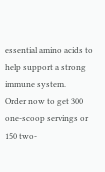essential amino acids to help support a strong immune system.
Order now to get 300 one-scoop servings or 150 two-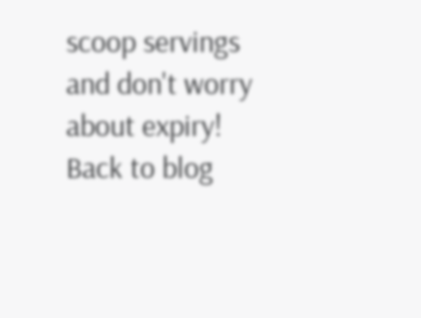scoop servings and don't worry about expiry!
Back to blog